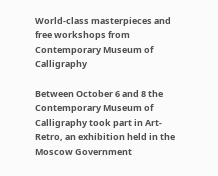World-class masterpieces and free workshops from Contemporary Museum of Calligraphy

Between October 6 and 8 the Contemporary Museum of Calligraphy took part in Art-Retro, an exhibition held in the Moscow Government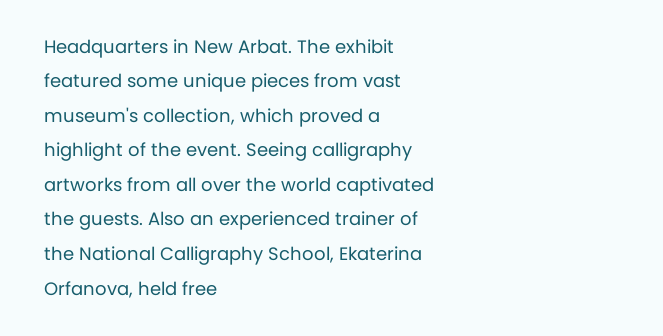Headquarters in New Arbat. The exhibit featured some unique pieces from vast museum's collection, which proved a highlight of the event. Seeing calligraphy artworks from all over the world captivated the guests. Also an experienced trainer of the National Calligraphy School, Ekaterina Orfanova, held free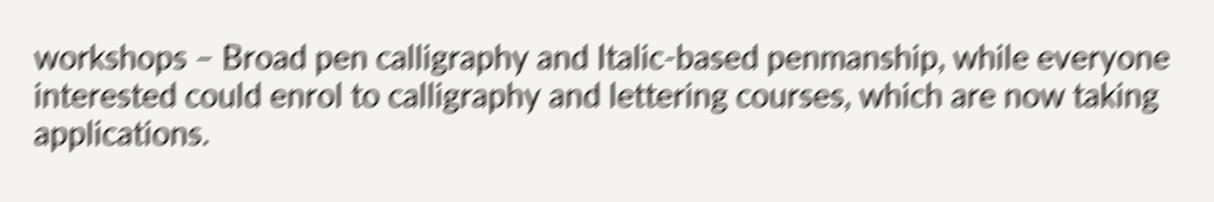workshops – Broad pen calligraphy and Italic-based penmanship, while everyone interested could enrol to calligraphy and lettering courses, which are now taking applications.